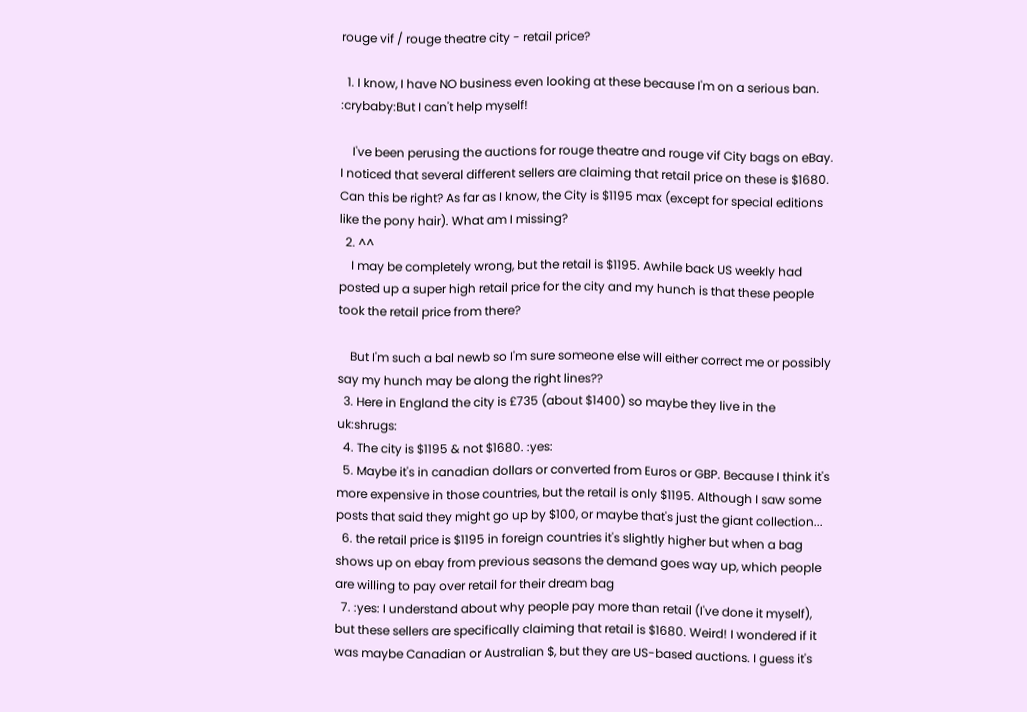rouge vif / rouge theatre city - retail price?

  1. I know, I have NO business even looking at these because I'm on a serious ban. :crybaby:But I can't help myself!

    I've been perusing the auctions for rouge theatre and rouge vif City bags on eBay. I noticed that several different sellers are claiming that retail price on these is $1680. Can this be right? As far as I know, the City is $1195 max (except for special editions like the pony hair). What am I missing?
  2. ^^
    I may be completely wrong, but the retail is $1195. Awhile back US weekly had posted up a super high retail price for the city and my hunch is that these people took the retail price from there?

    But I'm such a bal newb so I'm sure someone else will either correct me or possibly say my hunch may be along the right lines??
  3. Here in England the city is £735 (about $1400) so maybe they live in the uk:shrugs:
  4. The city is $1195 & not $1680. :yes:
  5. Maybe it's in canadian dollars or converted from Euros or GBP. Because I think it's more expensive in those countries, but the retail is only $1195. Although I saw some posts that said they might go up by $100, or maybe that's just the giant collection...
  6. the retail price is $1195 in foreign countries it's slightly higher but when a bag shows up on ebay from previous seasons the demand goes way up, which people are willing to pay over retail for their dream bag
  7. :yes: I understand about why people pay more than retail (I've done it myself), but these sellers are specifically claiming that retail is $1680. Weird! I wondered if it was maybe Canadian or Australian $, but they are US-based auctions. I guess it's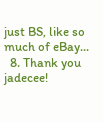just BS, like so much of eBay...
  8. Thank you jadecee!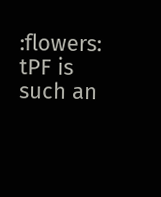:flowers: tPF is such an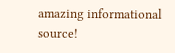amazing informational source!